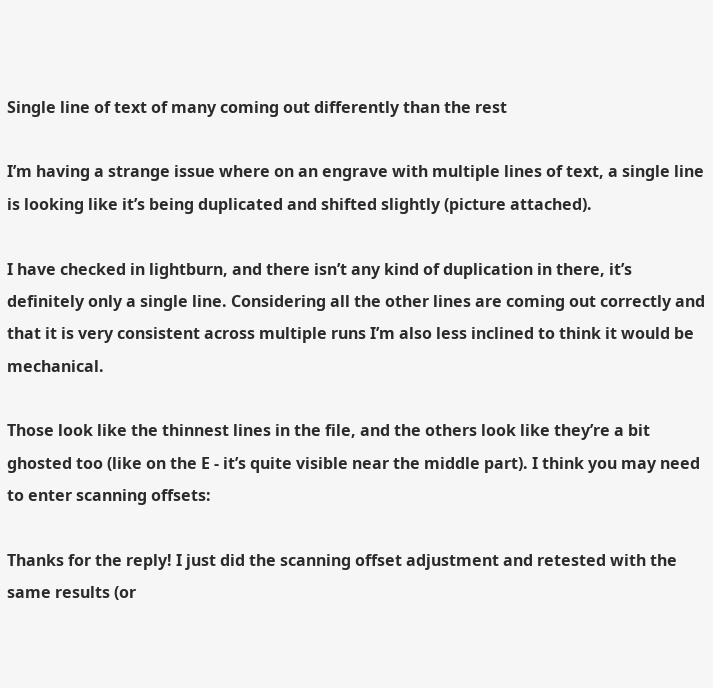Single line of text of many coming out differently than the rest

I’m having a strange issue where on an engrave with multiple lines of text, a single line is looking like it’s being duplicated and shifted slightly (picture attached).

I have checked in lightburn, and there isn’t any kind of duplication in there, it’s definitely only a single line. Considering all the other lines are coming out correctly and that it is very consistent across multiple runs I’m also less inclined to think it would be mechanical.

Those look like the thinnest lines in the file, and the others look like they’re a bit ghosted too (like on the E - it’s quite visible near the middle part). I think you may need to enter scanning offsets:

Thanks for the reply! I just did the scanning offset adjustment and retested with the same results (or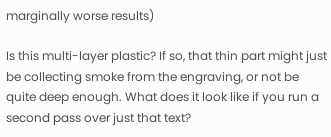marginally worse results)

Is this multi-layer plastic? If so, that thin part might just be collecting smoke from the engraving, or not be quite deep enough. What does it look like if you run a second pass over just that text?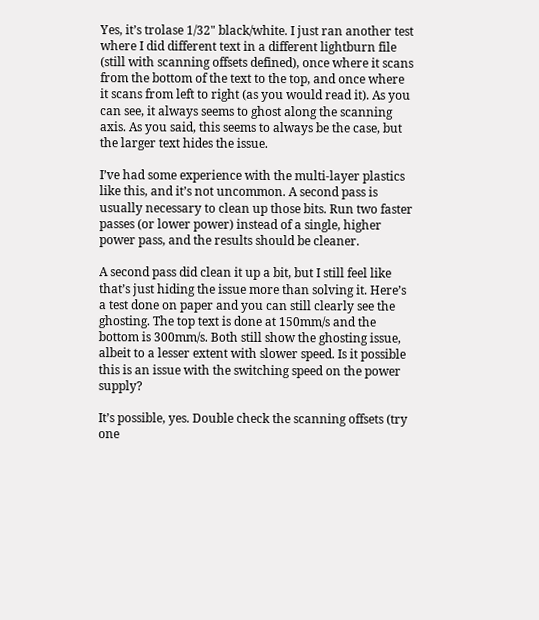Yes, it’s trolase 1/32" black/white. I just ran another test where I did different text in a different lightburn file (still with scanning offsets defined), once where it scans from the bottom of the text to the top, and once where it scans from left to right (as you would read it). As you can see, it always seems to ghost along the scanning axis. As you said, this seems to always be the case, but the larger text hides the issue.

I’ve had some experience with the multi-layer plastics like this, and it’s not uncommon. A second pass is usually necessary to clean up those bits. Run two faster passes (or lower power) instead of a single, higher power pass, and the results should be cleaner.

A second pass did clean it up a bit, but I still feel like that’s just hiding the issue more than solving it. Here’s a test done on paper and you can still clearly see the ghosting. The top text is done at 150mm/s and the bottom is 300mm/s. Both still show the ghosting issue, albeit to a lesser extent with slower speed. Is it possible this is an issue with the switching speed on the power supply?

It’s possible, yes. Double check the scanning offsets (try one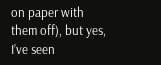on paper with them off), but yes, I’ve seen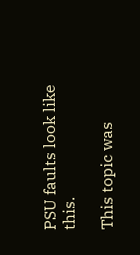PSU faults look like this.

This topic was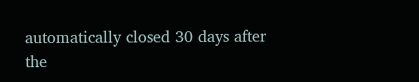automatically closed 30 days after the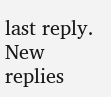last reply. New replies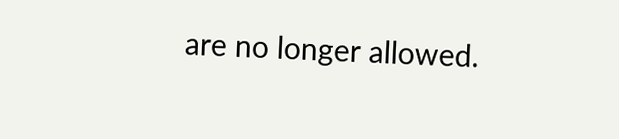are no longer allowed.